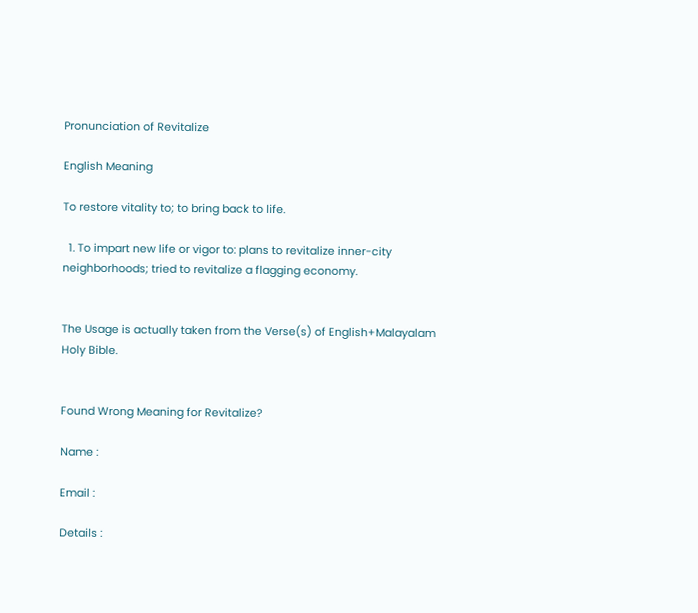Pronunciation of Revitalize

English Meaning

To restore vitality to; to bring back to life.

  1. To impart new life or vigor to: plans to revitalize inner-city neighborhoods; tried to revitalize a flagging economy.


The Usage is actually taken from the Verse(s) of English+Malayalam Holy Bible.


Found Wrong Meaning for Revitalize?

Name :

Email :

Details :